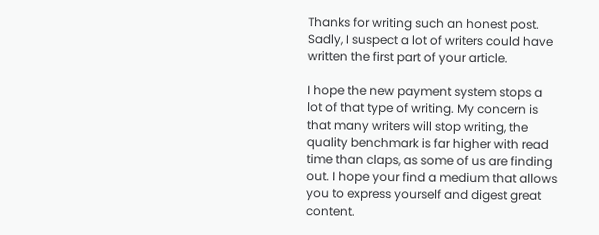Thanks for writing such an honest post. Sadly, I suspect a lot of writers could have written the first part of your article.

I hope the new payment system stops a lot of that type of writing. My concern is that many writers will stop writing, the quality benchmark is far higher with read time than claps, as some of us are finding out. I hope your find a medium that allows you to express yourself and digest great content.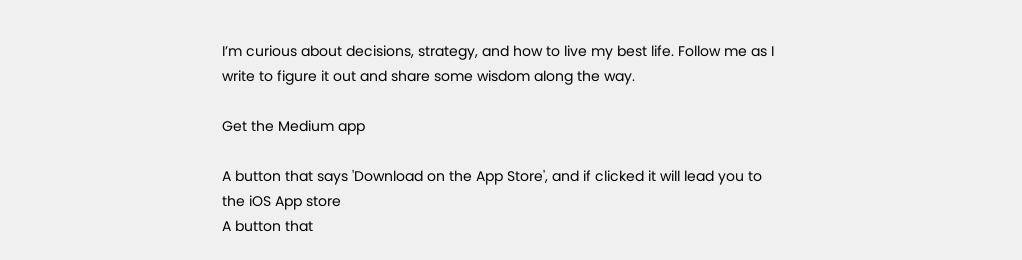I’m curious about decisions, strategy, and how to live my best life. Follow me as I write to figure it out and share some wisdom along the way.

Get the Medium app

A button that says 'Download on the App Store', and if clicked it will lead you to the iOS App store
A button that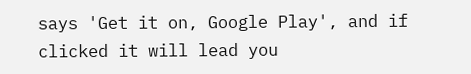says 'Get it on, Google Play', and if clicked it will lead you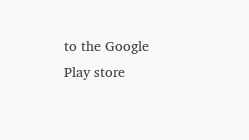to the Google Play store